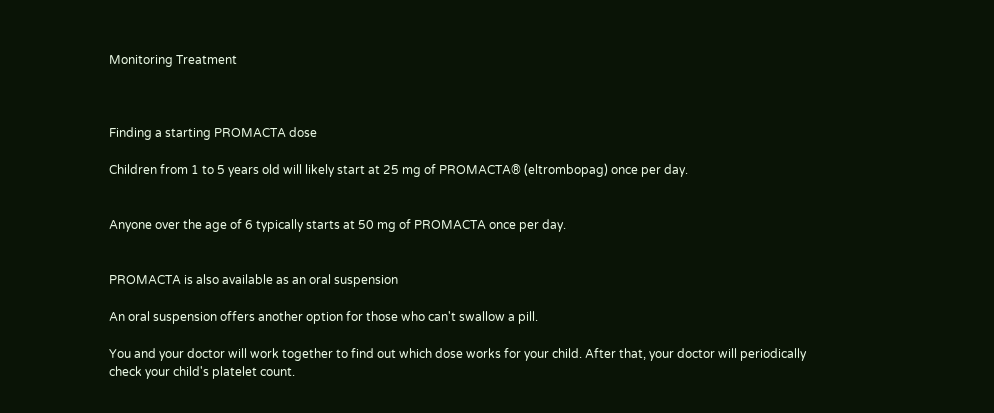Monitoring Treatment



Finding a starting PROMACTA dose

Children from 1 to 5 years old will likely start at 25 mg of PROMACTA® (eltrombopag) once per day.


Anyone over the age of 6 typically starts at 50 mg of PROMACTA once per day.


PROMACTA is also available as an oral suspension

An oral suspension offers another option for those who can't swallow a pill.

You and your doctor will work together to find out which dose works for your child. After that, your doctor will periodically check your child's platelet count.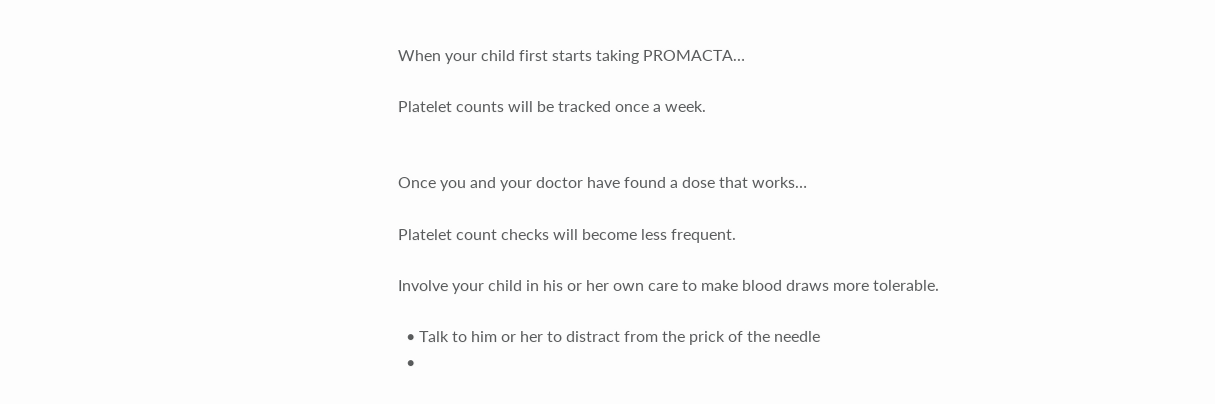When your child first starts taking PROMACTA…

Platelet counts will be tracked once a week.


Once you and your doctor have found a dose that works…

Platelet count checks will become less frequent.

Involve your child in his or her own care to make blood draws more tolerable.

  • Talk to him or her to distract from the prick of the needle
  •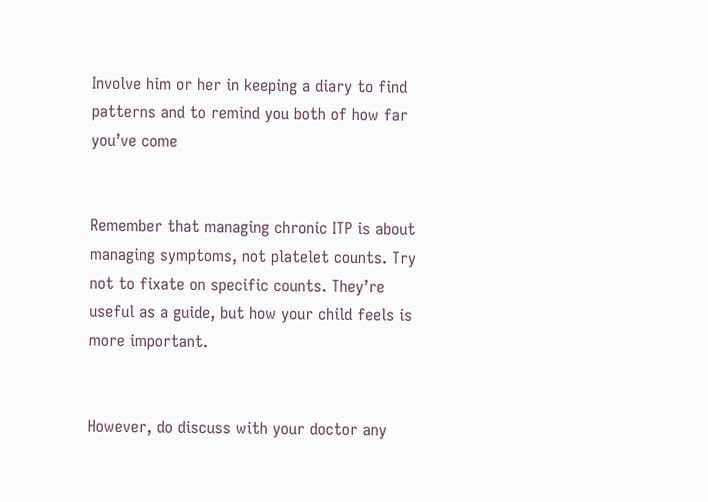Involve him or her in keeping a diary to find patterns and to remind you both of how far you’ve come


Remember that managing chronic ITP is about managing symptoms, not platelet counts. Try not to fixate on specific counts. They’re useful as a guide, but how your child feels is more important.


However, do discuss with your doctor any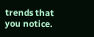trends that you notice.